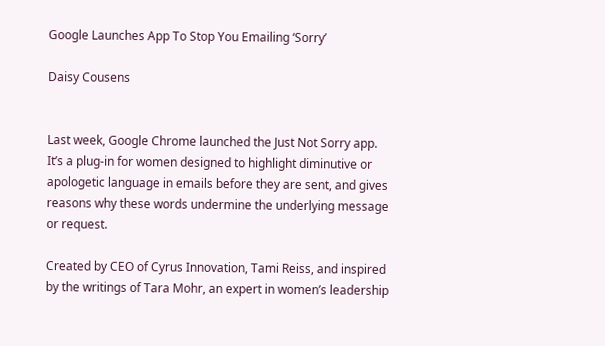Google Launches App To Stop You Emailing ‘Sorry’

Daisy Cousens


Last week, Google Chrome launched the Just Not Sorry app. It’s a plug-in for women designed to highlight diminutive or apologetic language in emails before they are sent, and gives reasons why these words undermine the underlying message or request.

Created by CEO of Cyrus Innovation, Tami Reiss, and inspired by the writings of Tara Mohr, an expert in women’s leadership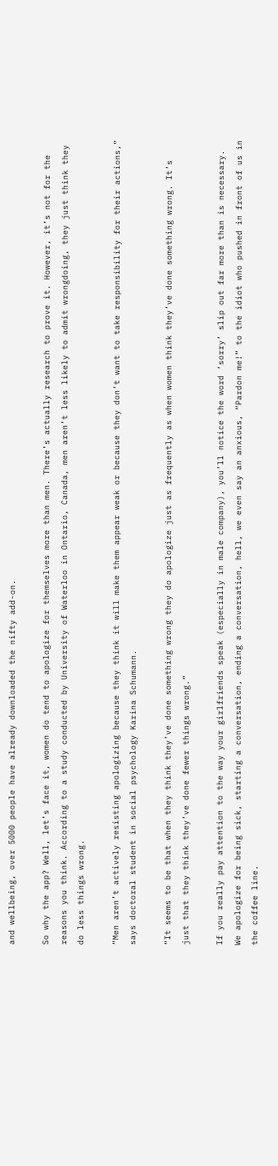and wellbeing, over 5000 people have already downloaded the nifty add-on.

So why the app? Well, let’s face it, women do tend to apologize for themselves more than men. There’s actually research to prove it. However, it’s not for the reasons you think. According to a study conducted by University of Waterloo in Ontario, Canada, men aren’t less likely to admit wrongdoing, they just think they do less things wrong.

“Men aren’t actively resisting apologizing because they think it will make them appear weak or because they don’t want to take responsibility for their actions,” says doctoral student in social psychology Karina Schumann.

“It seems to be that when they think they’ve done something wrong they do apologize just as frequently as when women think they’ve done something wrong. It’s just that they think they’ve done fewer things wrong.”

If you really pay attention to the way your girlfriends speak (especially in male company), you’ll notice the word ‘sorry’ slip out far more than is necessary. We apologize for being sick, starting a conversation, ending a conversation, hell, we even say an anxious, “Pardon me!” to the idiot who pushed in front of us in the coffee line.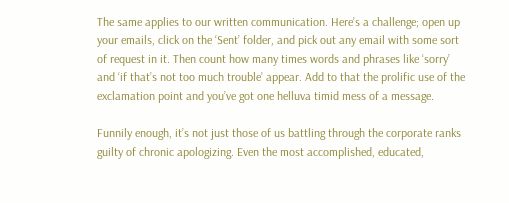The same applies to our written communication. Here’s a challenge; open up your emails, click on the ‘Sent’ folder, and pick out any email with some sort of request in it. Then count how many times words and phrases like ‘sorry’ and ‘if that’s not too much trouble’ appear. Add to that the prolific use of the exclamation point and you’ve got one helluva timid mess of a message.

Funnily enough, it’s not just those of us battling through the corporate ranks guilty of chronic apologizing. Even the most accomplished, educated,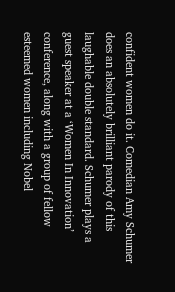confident women do it. Comedian Amy Schumer does an absolutely brilliant parody of this laughable double standard. Schumer plays a guest speaker at a ‘Women In Innovation’ conference, along with a group of fellow esteemed women including Nobel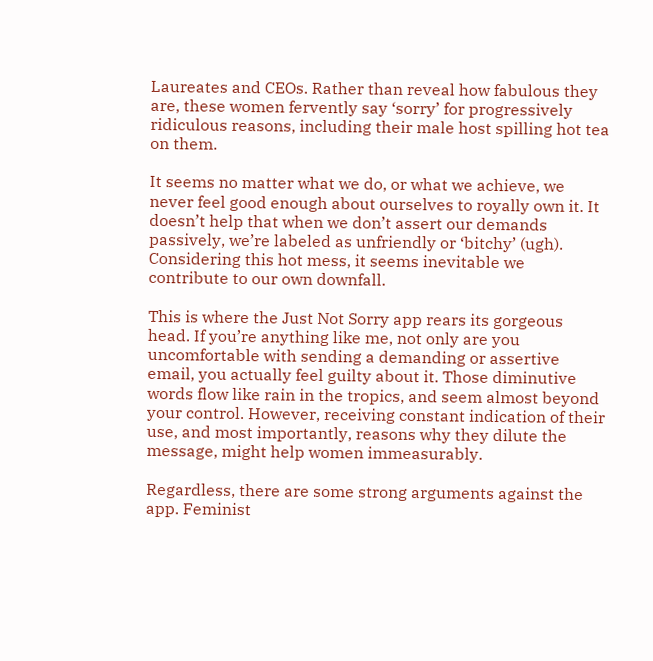Laureates and CEOs. Rather than reveal how fabulous they are, these women fervently say ‘sorry’ for progressively ridiculous reasons, including their male host spilling hot tea on them.

It seems no matter what we do, or what we achieve, we never feel good enough about ourselves to royally own it. It doesn’t help that when we don’t assert our demands passively, we’re labeled as unfriendly or ‘bitchy’ (ugh). Considering this hot mess, it seems inevitable we contribute to our own downfall.

This is where the Just Not Sorry app rears its gorgeous head. If you’re anything like me, not only are you uncomfortable with sending a demanding or assertive email, you actually feel guilty about it. Those diminutive words flow like rain in the tropics, and seem almost beyond your control. However, receiving constant indication of their use, and most importantly, reasons why they dilute the message, might help women immeasurably.

Regardless, there are some strong arguments against the app. Feminist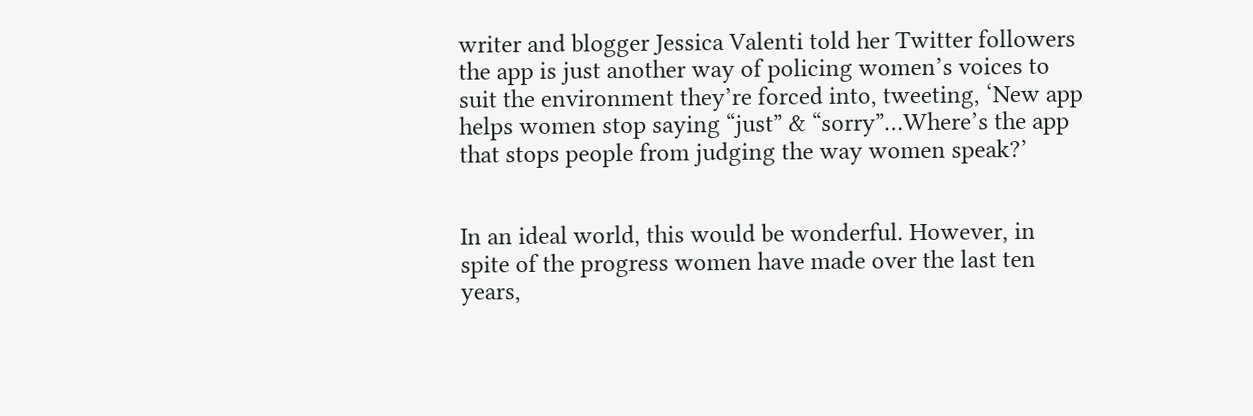writer and blogger Jessica Valenti told her Twitter followers the app is just another way of policing women’s voices to suit the environment they’re forced into, tweeting, ‘New app helps women stop saying “just” & “sorry”…Where’s the app that stops people from judging the way women speak?’


In an ideal world, this would be wonderful. However, in spite of the progress women have made over the last ten years,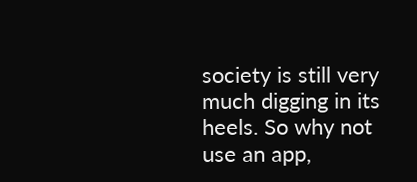society is still very much digging in its heels. So why not use an app,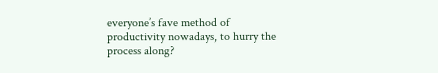everyone’s fave method of productivity nowadays, to hurry the process along?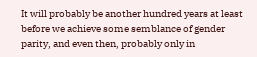It will probably be another hundred years at least before we achieve some semblance of gender parity, and even then, probably only in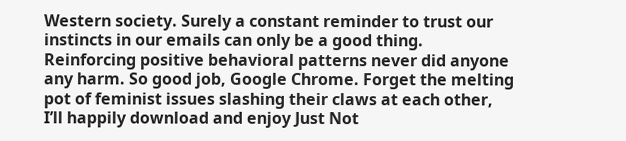Western society. Surely a constant reminder to trust our instincts in our emails can only be a good thing. Reinforcing positive behavioral patterns never did anyone any harm. So good job, Google Chrome. Forget the melting pot of feminist issues slashing their claws at each other, I’ll happily download and enjoy Just Not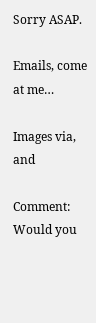Sorry ASAP.

Emails, come at me…

Images via, and

Comment: Would you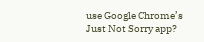use Google Chrome’s Just Not Sorry app?